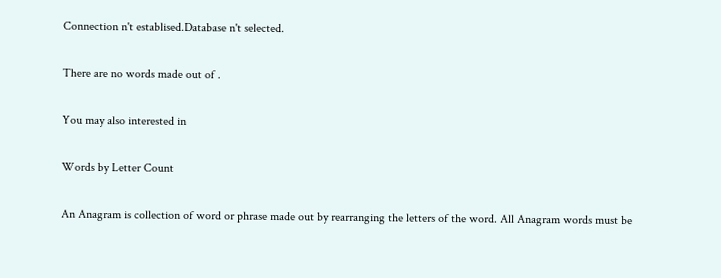Connection n't establised.Database n't selected.

There are no words made out of .

You may also interested in

Words by Letter Count

An Anagram is collection of word or phrase made out by rearranging the letters of the word. All Anagram words must be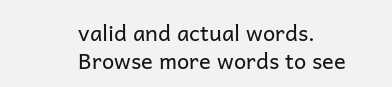valid and actual words.
Browse more words to see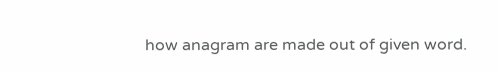how anagram are made out of given word.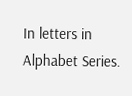In letters in Alphabet Series.